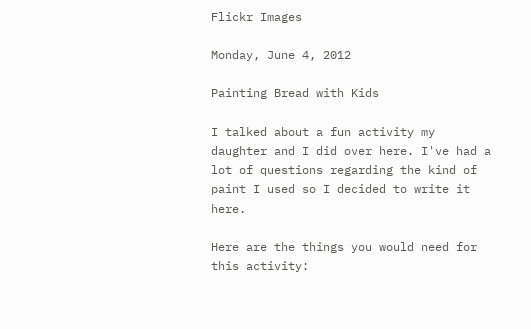Flickr Images

Monday, June 4, 2012

Painting Bread with Kids

I talked about a fun activity my daughter and I did over here. I've had a lot of questions regarding the kind of paint I used so I decided to write it here.

Here are the things you would need for this activity: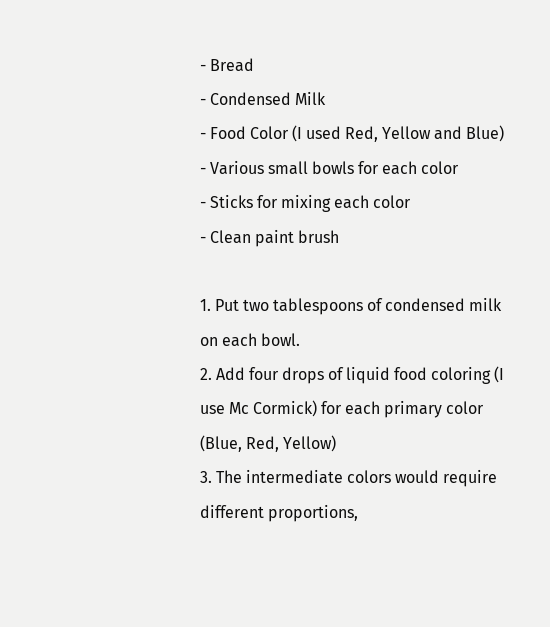- Bread
- Condensed Milk
- Food Color (I used Red, Yellow and Blue)
- Various small bowls for each color
- Sticks for mixing each color
- Clean paint brush

1. Put two tablespoons of condensed milk on each bowl.
2. Add four drops of liquid food coloring (I use Mc Cormick) for each primary color (Blue, Red, Yellow)
3. The intermediate colors would require different proportions,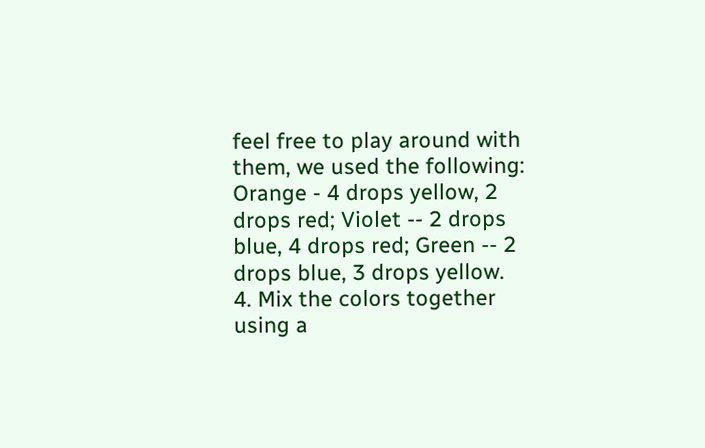feel free to play around with them, we used the following: Orange - 4 drops yellow, 2 drops red; Violet -- 2 drops blue, 4 drops red; Green -- 2 drops blue, 3 drops yellow.
4. Mix the colors together using a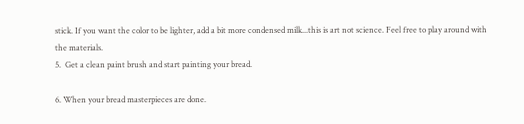stick. If you want the color to be lighter, add a bit more condensed milk...this is art not science. Feel free to play around with the materials.
5.  Get a clean paint brush and start painting your bread.

6. When your bread masterpieces are done.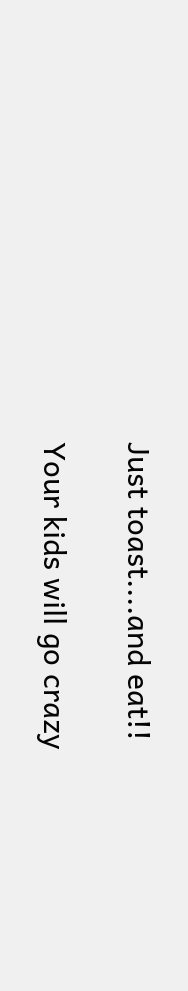Just toast....and eat!!

Your kids will go crazy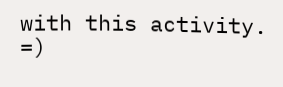with this activity. =)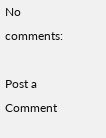No comments:

Post a Comment